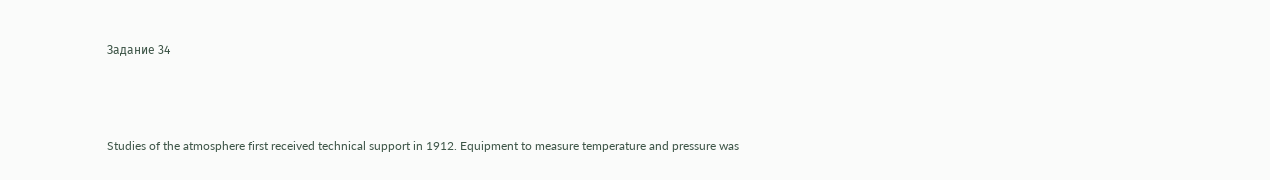Задание 34



Studies of the atmosphere first received technical support in 1912. Equipment to measure temperature and pressure was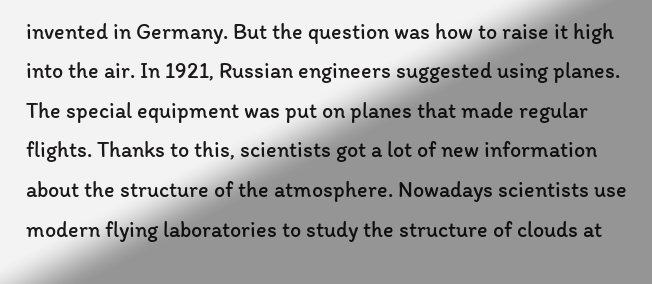invented in Germany. But the question was how to raise it high into the air. In 1921, Russian engineers suggested using planes. The special equipment was put on planes that made regular flights. Thanks to this, scientists got a lot of new information about the structure of the atmosphere. Nowadays scientists use modern flying laboratories to study the structure of clouds at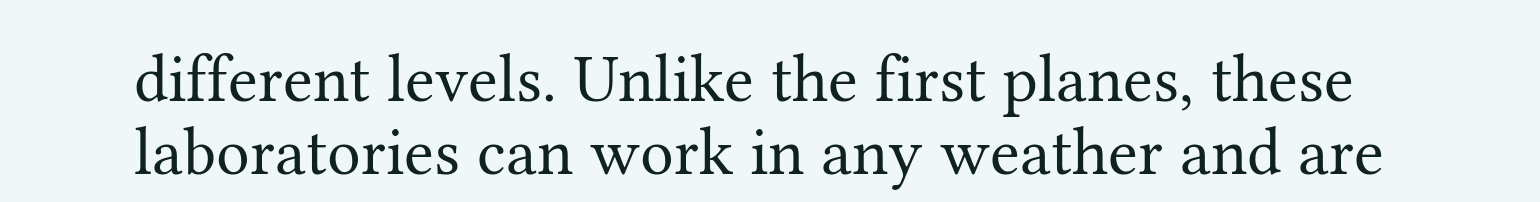different levels. Unlike the first planes, these laboratories can work in any weather and are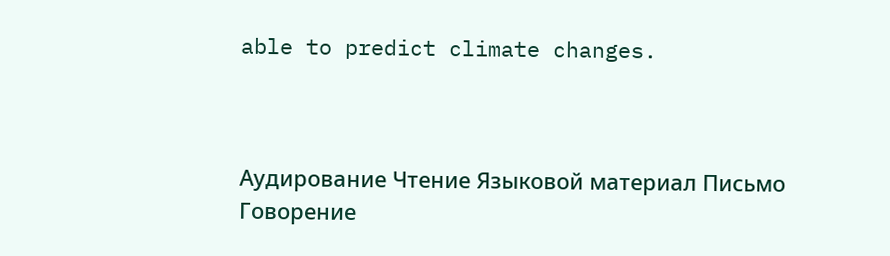able to predict climate changes.



Аудирование Чтение Языковой материал Письмо Говорение